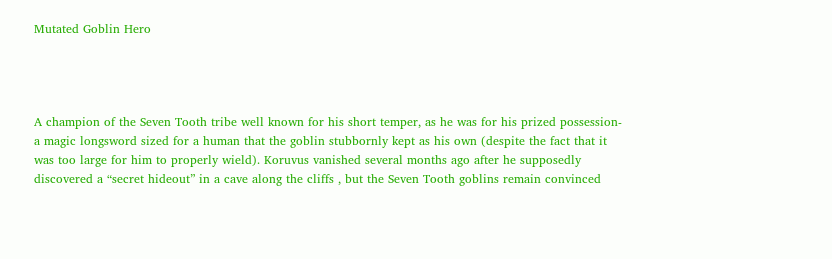Mutated Goblin Hero




A champion of the Seven Tooth tribe well known for his short temper, as he was for his prized possession-a magic longsword sized for a human that the goblin stubbornly kept as his own (despite the fact that it was too large for him to properly wield). Koruvus vanished several months ago after he supposedly discovered a “secret hideout” in a cave along the cliffs , but the Seven Tooth goblins remain convinced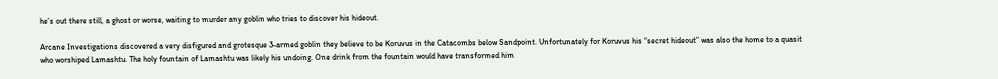he’s out there still, a ghost or worse, waiting to murder any goblin who tries to discover his hideout.

Arcane Investigations discovered a very disfigured and grotesque 3-armed goblin they believe to be Koruvus in the Catacombs below Sandpoint. Unfortunately for Koruvus his “secret hideout” was also the home to a quasit who worshiped Lamashtu. The holy fountain of Lamashtu was likely his undoing. One drink from the fountain would have transformed him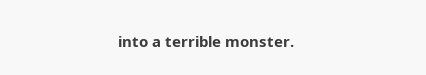into a terrible monster.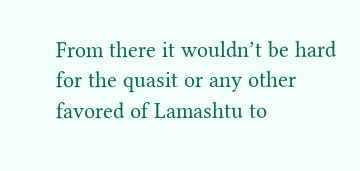From there it wouldn’t be hard for the quasit or any other favored of Lamashtu to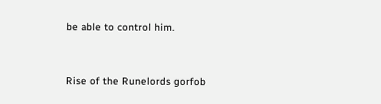be able to control him.


Rise of the Runelords gorfob